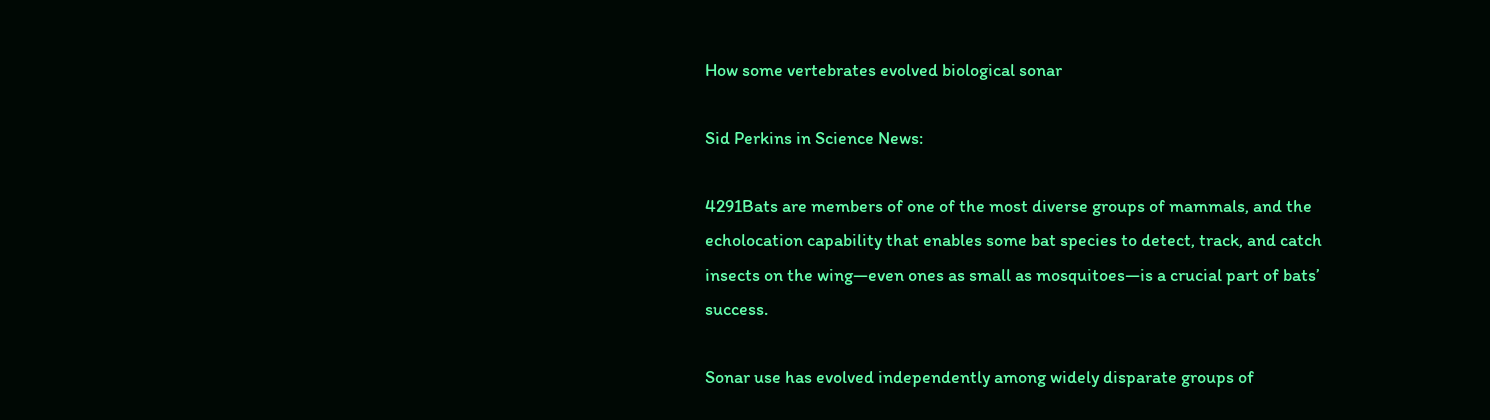How some vertebrates evolved biological sonar

Sid Perkins in Science News:

4291Bats are members of one of the most diverse groups of mammals, and the echolocation capability that enables some bat species to detect, track, and catch insects on the wing—even ones as small as mosquitoes—is a crucial part of bats’ success.

Sonar use has evolved independently among widely disparate groups of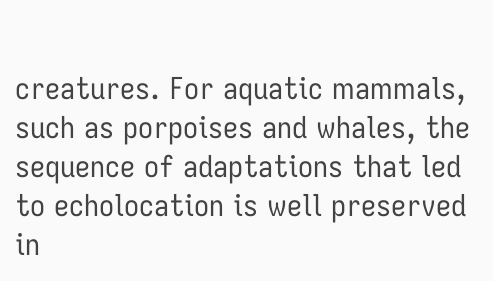creatures. For aquatic mammals, such as porpoises and whales, the sequence of adaptations that led to echolocation is well preserved in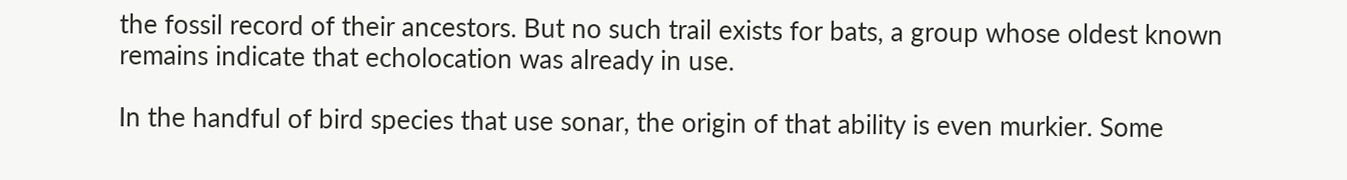the fossil record of their ancestors. But no such trail exists for bats, a group whose oldest known remains indicate that echolocation was already in use.

In the handful of bird species that use sonar, the origin of that ability is even murkier. Some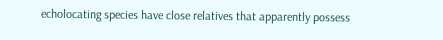echolocating species have close relatives that apparently possess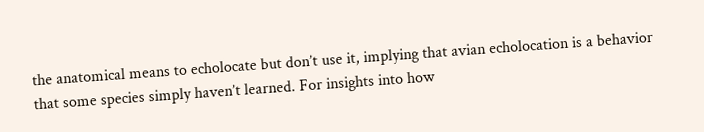the anatomical means to echolocate but don’t use it, implying that avian echolocation is a behavior that some species simply haven’t learned. For insights into how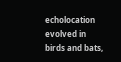echolocation evolved in birds and bats,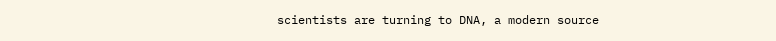scientists are turning to DNA, a modern source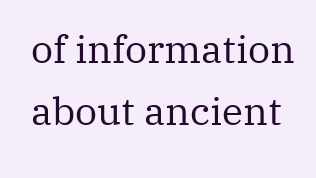of information about ancient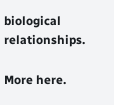biological relationships.

More here.